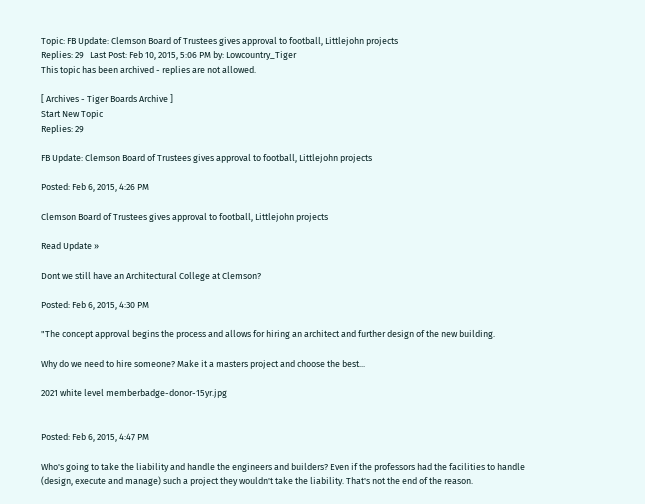Topic: FB Update: Clemson Board of Trustees gives approval to football, Littlejohn projects
Replies: 29   Last Post: Feb 10, 2015, 5:06 PM by: Lowcountry_Tiger
This topic has been archived - replies are not allowed.

[ Archives - Tiger Boards Archive ]
Start New Topic
Replies: 29

FB Update: Clemson Board of Trustees gives approval to football, Littlejohn projects

Posted: Feb 6, 2015, 4:26 PM

Clemson Board of Trustees gives approval to football, Littlejohn projects

Read Update »

Dont we still have an Architectural College at Clemson?

Posted: Feb 6, 2015, 4:30 PM

"The concept approval begins the process and allows for hiring an architect and further design of the new building.

Why do we need to hire someone? Make it a masters project and choose the best...

2021 white level memberbadge-donor-15yr.jpg


Posted: Feb 6, 2015, 4:47 PM

Who's going to take the liability and handle the engineers and builders? Even if the professors had the facilities to handle (design, execute and manage) such a project they wouldn't take the liability. That's not the end of the reason.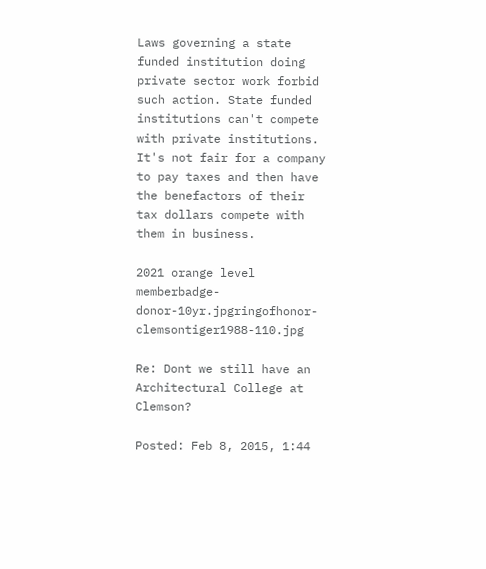Laws governing a state funded institution doing private sector work forbid such action. State funded institutions can't compete with private institutions. It's not fair for a company to pay taxes and then have the benefactors of their tax dollars compete with them in business.

2021 orange level memberbadge-donor-10yr.jpgringofhonor-clemsontiger1988-110.jpg

Re: Dont we still have an Architectural College at Clemson?

Posted: Feb 8, 2015, 1:44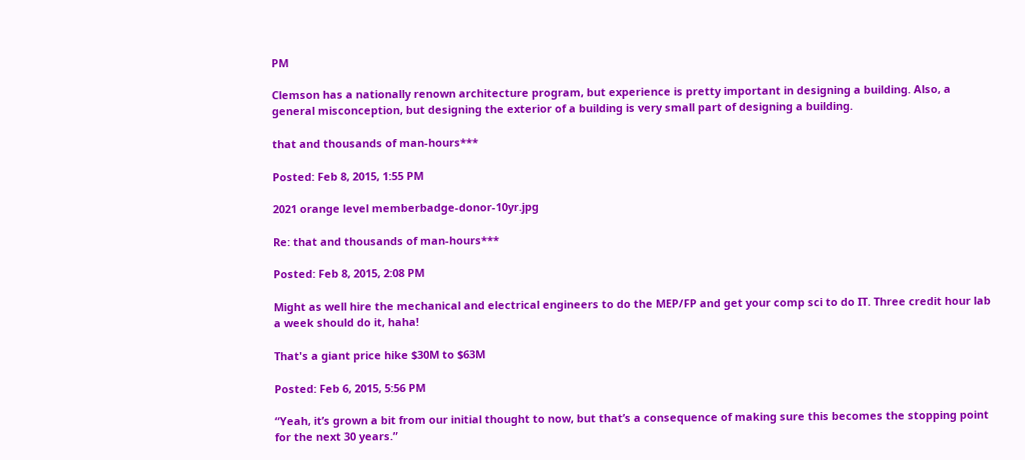PM

Clemson has a nationally renown architecture program, but experience is pretty important in designing a building. Also, a general misconception, but designing the exterior of a building is very small part of designing a building.

that and thousands of man-hours***

Posted: Feb 8, 2015, 1:55 PM

2021 orange level memberbadge-donor-10yr.jpg

Re: that and thousands of man-hours***

Posted: Feb 8, 2015, 2:08 PM

Might as well hire the mechanical and electrical engineers to do the MEP/FP and get your comp sci to do IT. Three credit hour lab a week should do it, haha!

That's a giant price hike $30M to $63M

Posted: Feb 6, 2015, 5:56 PM

“Yeah, it’s grown a bit from our initial thought to now, but that’s a consequence of making sure this becomes the stopping point for the next 30 years.”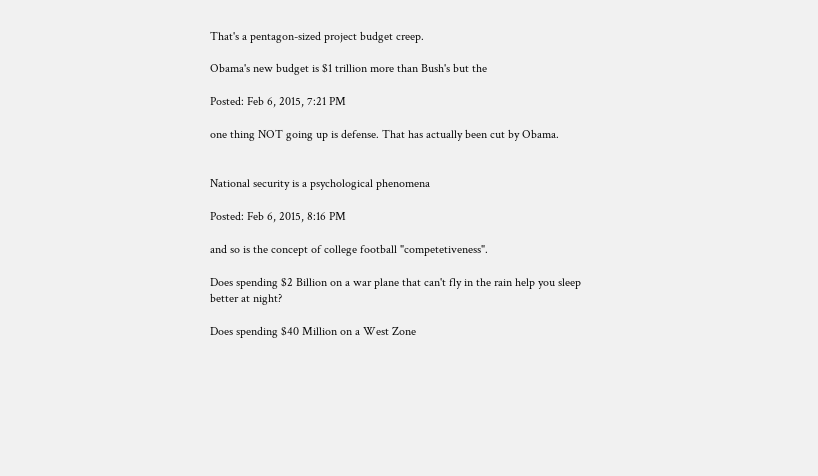That's a pentagon-sized project budget creep.

Obama's new budget is $1 trillion more than Bush's but the

Posted: Feb 6, 2015, 7:21 PM

one thing NOT going up is defense. That has actually been cut by Obama.


National security is a psychological phenomena

Posted: Feb 6, 2015, 8:16 PM

and so is the concept of college football "competetiveness".

Does spending $2 Billion on a war plane that can't fly in the rain help you sleep better at night?

Does spending $40 Million on a West Zone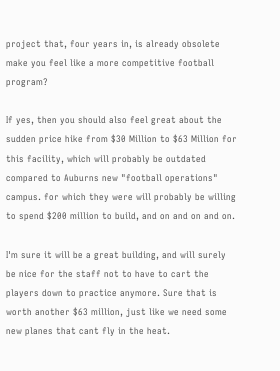project that, four years in, is already obsolete make you feel like a more competitive football program?

If yes, then you should also feel great about the sudden price hike from $30 Million to $63 Million for this facility, which will probably be outdated compared to Auburns new "football operations" campus. for which they were will probably be willing to spend $200 million to build, and on and on and on.

I'm sure it will be a great building, and will surely be nice for the staff not to have to cart the players down to practice anymore. Sure that is worth another $63 million, just like we need some new planes that cant fly in the heat.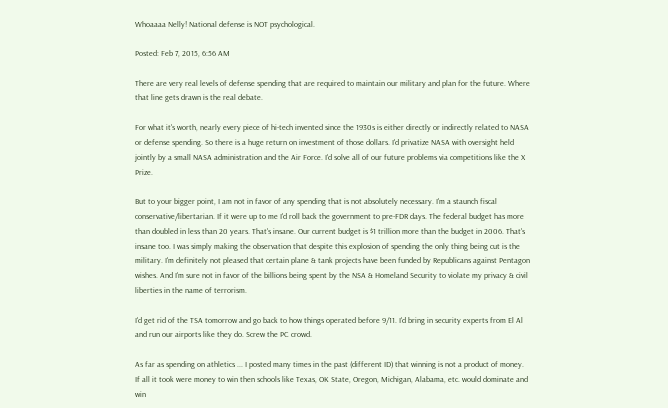Whoaaaa Nelly! National defense is NOT psychological.

Posted: Feb 7, 2015, 6:56 AM

There are very real levels of defense spending that are required to maintain our military and plan for the future. Where that line gets drawn is the real debate.

For what it's worth, nearly every piece of hi-tech invented since the 1930s is either directly or indirectly related to NASA or defense spending. So there is a huge return on investment of those dollars. I'd privatize NASA with oversight held jointly by a small NASA administration and the Air Force. I'd solve all of our future problems via competitions like the X Prize.

But to your bigger point, I am not in favor of any spending that is not absolutely necessary. I'm a staunch fiscal conservative/libertarian. If it were up to me I'd roll back the government to pre-FDR days. The federal budget has more than doubled in less than 20 years. That's insane. Our current budget is $1 trillion more than the budget in 2006. That's insane too. I was simply making the observation that despite this explosion of spending the only thing being cut is the military. I'm definitely not pleased that certain plane & tank projects have been funded by Republicans against Pentagon wishes. And I'm sure not in favor of the billions being spent by the NSA & Homeland Security to violate my privacy & civil liberties in the name of terrorism.

I'd get rid of the TSA tomorrow and go back to how things operated before 9/11. I'd bring in security experts from El Al and run our airports like they do. Screw the PC crowd.

As far as spending on athletics ... I posted many times in the past (different ID) that winning is not a product of money. If all it took were money to win then schools like Texas, OK State, Oregon, Michigan, Alabama, etc. would dominate and win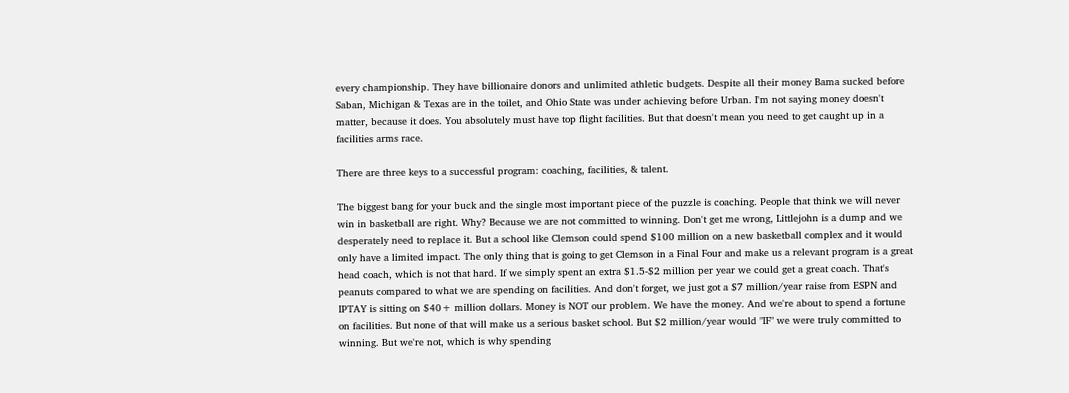every championship. They have billionaire donors and unlimited athletic budgets. Despite all their money Bama sucked before Saban, Michigan & Texas are in the toilet, and Ohio State was under achieving before Urban. I'm not saying money doesn't matter, because it does. You absolutely must have top flight facilities. But that doesn't mean you need to get caught up in a facilities arms race.

There are three keys to a successful program: coaching, facilities, & talent.

The biggest bang for your buck and the single most important piece of the puzzle is coaching. People that think we will never win in basketball are right. Why? Because we are not committed to winning. Don't get me wrong, Littlejohn is a dump and we desperately need to replace it. But a school like Clemson could spend $100 million on a new basketball complex and it would only have a limited impact. The only thing that is going to get Clemson in a Final Four and make us a relevant program is a great head coach, which is not that hard. If we simply spent an extra $1.5-$2 million per year we could get a great coach. That's peanuts compared to what we are spending on facilities. And don't forget, we just got a $7 million/year raise from ESPN and IPTAY is sitting on $40+ million dollars. Money is NOT our problem. We have the money. And we're about to spend a fortune on facilities. But none of that will make us a serious basket school. But $2 million/year would "IF" we were truly committed to winning. But we're not, which is why spending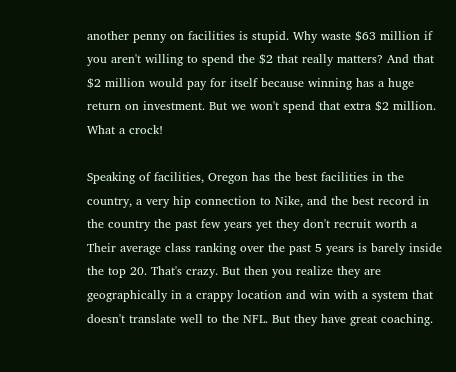another penny on facilities is stupid. Why waste $63 million if you aren't willing to spend the $2 that really matters? And that $2 million would pay for itself because winning has a huge return on investment. But we won't spend that extra $2 million. What a crock!

Speaking of facilities, Oregon has the best facilities in the country, a very hip connection to Nike, and the best record in the country the past few years yet they don't recruit worth a Their average class ranking over the past 5 years is barely inside the top 20. That's crazy. But then you realize they are geographically in a crappy location and win with a system that doesn't translate well to the NFL. But they have great coaching.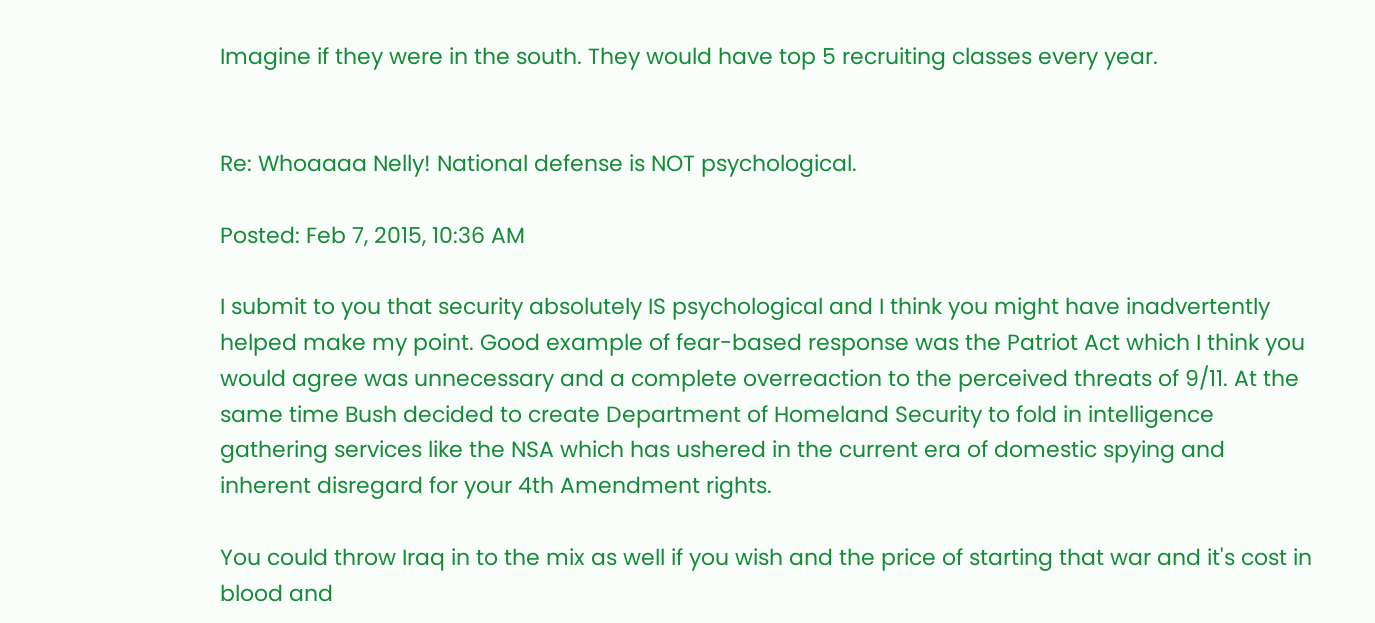Imagine if they were in the south. They would have top 5 recruiting classes every year.


Re: Whoaaaa Nelly! National defense is NOT psychological.

Posted: Feb 7, 2015, 10:36 AM

I submit to you that security absolutely IS psychological and I think you might have inadvertently helped make my point. Good example of fear-based response was the Patriot Act which I think you would agree was unnecessary and a complete overreaction to the perceived threats of 9/11. At the same time Bush decided to create Department of Homeland Security to fold in intelligence gathering services like the NSA which has ushered in the current era of domestic spying and inherent disregard for your 4th Amendment rights.

You could throw Iraq in to the mix as well if you wish and the price of starting that war and it's cost in blood and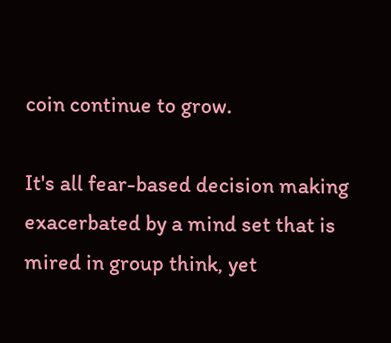coin continue to grow.

It's all fear-based decision making exacerbated by a mind set that is mired in group think, yet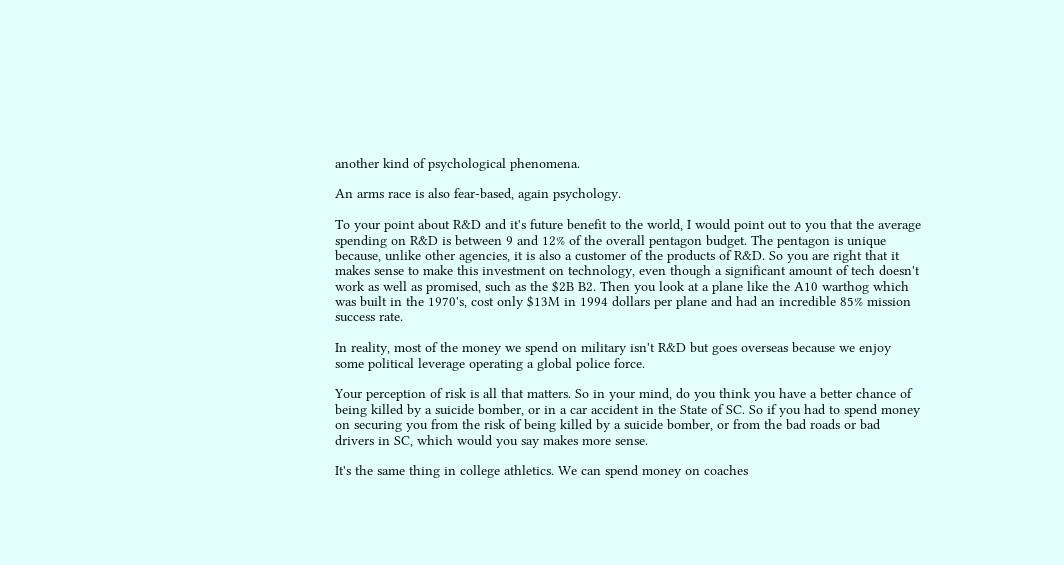another kind of psychological phenomena.

An arms race is also fear-based, again psychology.

To your point about R&D and it's future benefit to the world, I would point out to you that the average spending on R&D is between 9 and 12% of the overall pentagon budget. The pentagon is unique because, unlike other agencies, it is also a customer of the products of R&D. So you are right that it makes sense to make this investment on technology, even though a significant amount of tech doesn't work as well as promised, such as the $2B B2. Then you look at a plane like the A10 warthog which was built in the 1970's, cost only $13M in 1994 dollars per plane and had an incredible 85% mission success rate.

In reality, most of the money we spend on military isn't R&D but goes overseas because we enjoy some political leverage operating a global police force.

Your perception of risk is all that matters. So in your mind, do you think you have a better chance of being killed by a suicide bomber, or in a car accident in the State of SC. So if you had to spend money on securing you from the risk of being killed by a suicide bomber, or from the bad roads or bad drivers in SC, which would you say makes more sense.

It's the same thing in college athletics. We can spend money on coaches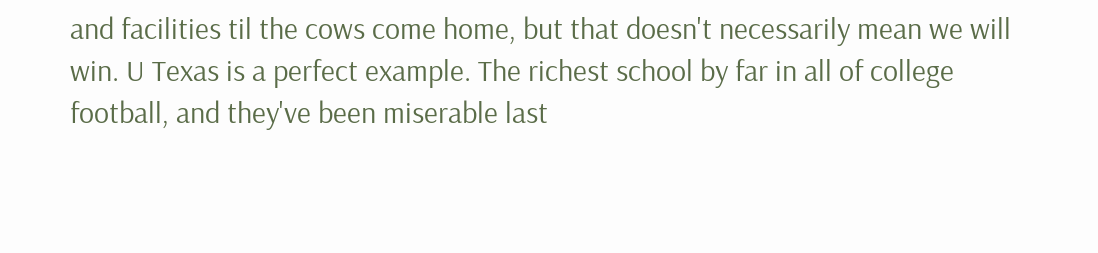and facilities til the cows come home, but that doesn't necessarily mean we will win. U Texas is a perfect example. The richest school by far in all of college football, and they've been miserable last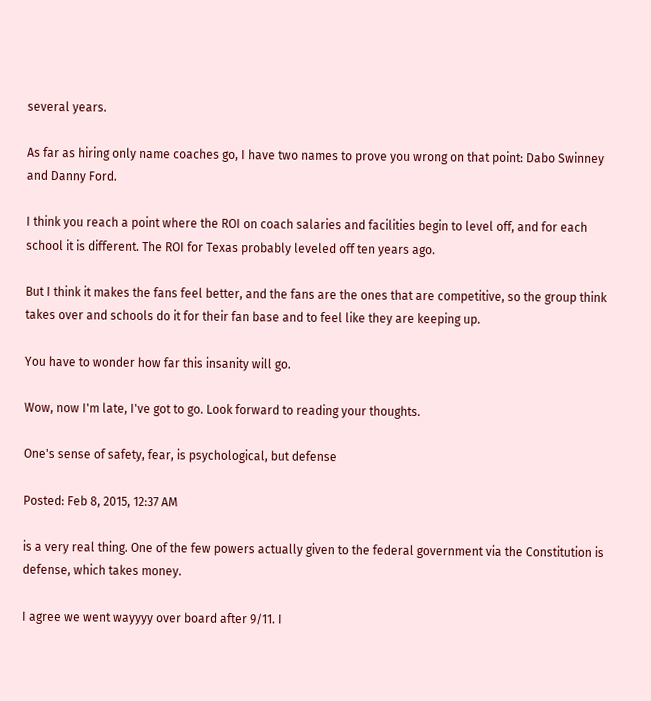several years.

As far as hiring only name coaches go, I have two names to prove you wrong on that point: Dabo Swinney and Danny Ford.

I think you reach a point where the ROI on coach salaries and facilities begin to level off, and for each school it is different. The ROI for Texas probably leveled off ten years ago.

But I think it makes the fans feel better, and the fans are the ones that are competitive, so the group think takes over and schools do it for their fan base and to feel like they are keeping up.

You have to wonder how far this insanity will go.

Wow, now I'm late, I've got to go. Look forward to reading your thoughts.

One's sense of safety, fear, is psychological, but defense

Posted: Feb 8, 2015, 12:37 AM

is a very real thing. One of the few powers actually given to the federal government via the Constitution is defense, which takes money.

I agree we went wayyyy over board after 9/11. I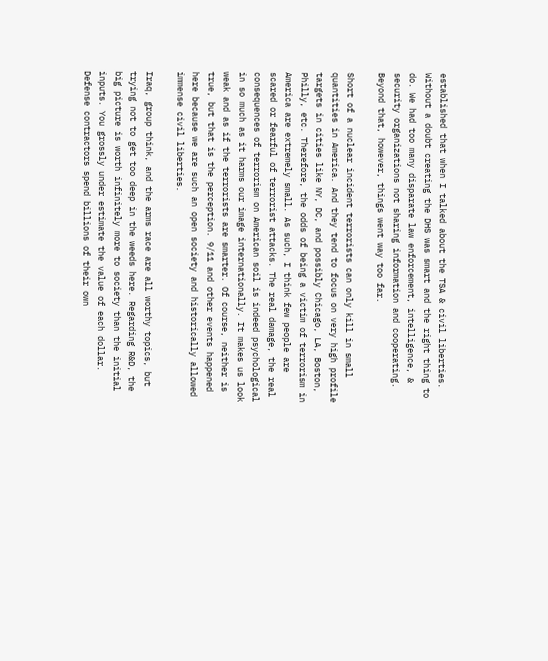established that when I talked about the TSA & civil liberties. Without a doubt creating the DHS was smart and the right thing to do. We had too many disparate law enforcement, intelligence, & security organizations not sharing information and cooperating. Beyond that, however, things went way too far.

Short of a nuclear incident terrorists can only kill in small quantities in America. And they tend to focus on very high profile targets in cities like NY, DC, and possibly Chicago, LA, Boston, Philly, etc. Therefore, the odds of being a victim of terrorism in America are extremely small. As such, I think few people are scared or fearful of terrorist attacks. The real damage, the real consequences of terrorism on American soil is indeed psychological in so much as it harms our image internationally. It makes us look weak and as if the terrorists are smarter. Of course, neither is true, but that is the perception. 9/11 and other events happened here because we are such an open society and historically allowed immense civil liberties.

Iraq, group think, and the arms race are all worthy topics, but trying not to get too deep in the weeds here. Regarding R&D, the big picture is worth infinitely more to society than the initial inputs. You grossly under estimate the value of each dollar. Defense contractors spend billions of their own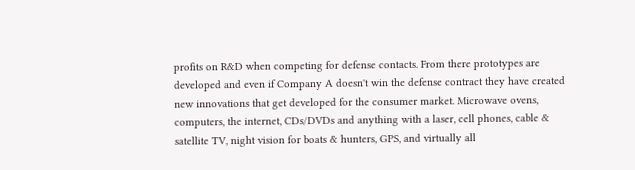profits on R&D when competing for defense contacts. From there prototypes are developed and even if Company A doesn't win the defense contract they have created new innovations that get developed for the consumer market. Microwave ovens, computers, the internet, CDs/DVDs and anything with a laser, cell phones, cable & satellite TV, night vision for boats & hunters, GPS, and virtually all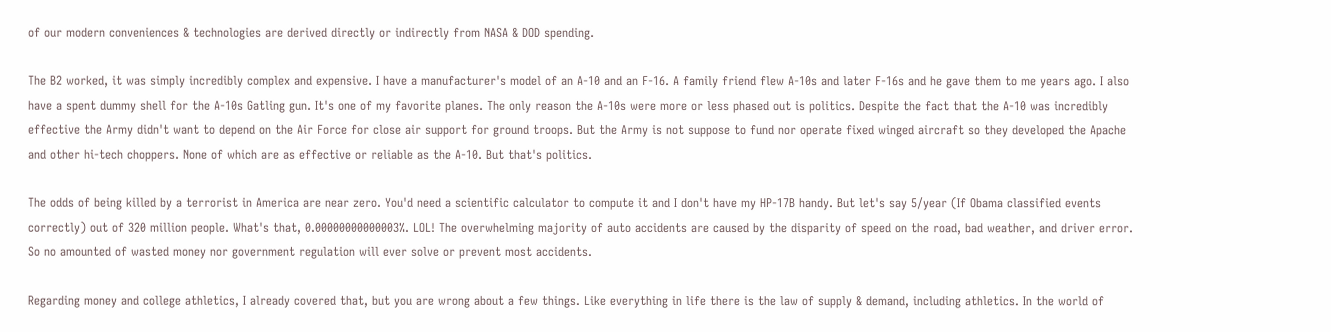of our modern conveniences & technologies are derived directly or indirectly from NASA & DOD spending.

The B2 worked, it was simply incredibly complex and expensive. I have a manufacturer's model of an A-10 and an F-16. A family friend flew A-10s and later F-16s and he gave them to me years ago. I also have a spent dummy shell for the A-10s Gatling gun. It's one of my favorite planes. The only reason the A-10s were more or less phased out is politics. Despite the fact that the A-10 was incredibly effective the Army didn't want to depend on the Air Force for close air support for ground troops. But the Army is not suppose to fund nor operate fixed winged aircraft so they developed the Apache and other hi-tech choppers. None of which are as effective or reliable as the A-10. But that's politics.

The odds of being killed by a terrorist in America are near zero. You'd need a scientific calculator to compute it and I don't have my HP-17B handy. But let's say 5/year (If Obama classified events correctly) out of 320 million people. What's that, 0.00000000000003%. LOL! The overwhelming majority of auto accidents are caused by the disparity of speed on the road, bad weather, and driver error. So no amounted of wasted money nor government regulation will ever solve or prevent most accidents.

Regarding money and college athletics, I already covered that, but you are wrong about a few things. Like everything in life there is the law of supply & demand, including athletics. In the world of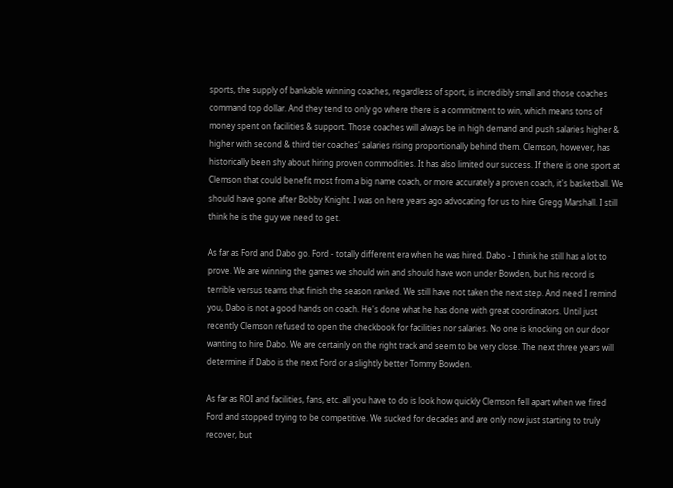sports, the supply of bankable winning coaches, regardless of sport, is incredibly small and those coaches command top dollar. And they tend to only go where there is a commitment to win, which means tons of money spent on facilities & support. Those coaches will always be in high demand and push salaries higher & higher with second & third tier coaches' salaries rising proportionally behind them. Clemson, however, has historically been shy about hiring proven commodities. It has also limited our success. If there is one sport at Clemson that could benefit most from a big name coach, or more accurately a proven coach, it's basketball. We should have gone after Bobby Knight. I was on here years ago advocating for us to hire Gregg Marshall. I still think he is the guy we need to get.

As far as Ford and Dabo go. Ford - totally different era when he was hired. Dabo - I think he still has a lot to prove. We are winning the games we should win and should have won under Bowden, but his record is terrible versus teams that finish the season ranked. We still have not taken the next step. And need I remind you, Dabo is not a good hands on coach. He's done what he has done with great coordinators. Until just recently Clemson refused to open the checkbook for facilities nor salaries. No one is knocking on our door wanting to hire Dabo. We are certainly on the right track and seem to be very close. The next three years will determine if Dabo is the next Ford or a slightly better Tommy Bowden.

As far as ROI and facilities, fans, etc. all you have to do is look how quickly Clemson fell apart when we fired Ford and stopped trying to be competitive. We sucked for decades and are only now just starting to truly recover, but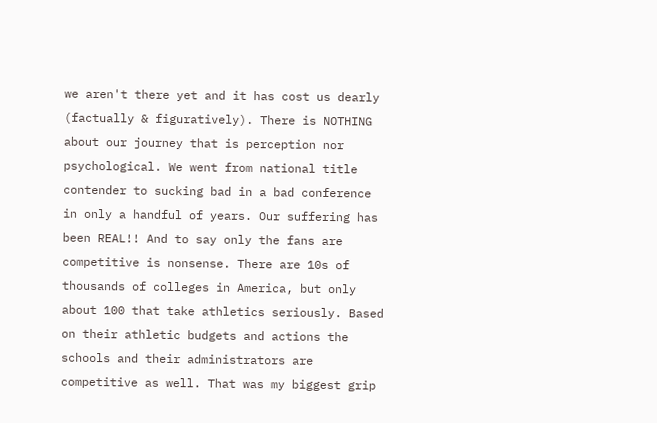we aren't there yet and it has cost us dearly (factually & figuratively). There is NOTHING about our journey that is perception nor psychological. We went from national title contender to sucking bad in a bad conference in only a handful of years. Our suffering has been REAL!! And to say only the fans are competitive is nonsense. There are 10s of thousands of colleges in America, but only about 100 that take athletics seriously. Based on their athletic budgets and actions the schools and their administrators are competitive as well. That was my biggest grip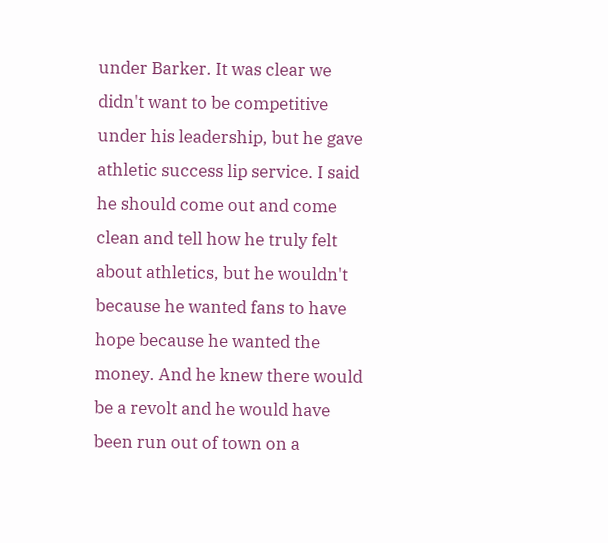under Barker. It was clear we didn't want to be competitive under his leadership, but he gave athletic success lip service. I said he should come out and come clean and tell how he truly felt about athletics, but he wouldn't because he wanted fans to have hope because he wanted the money. And he knew there would be a revolt and he would have been run out of town on a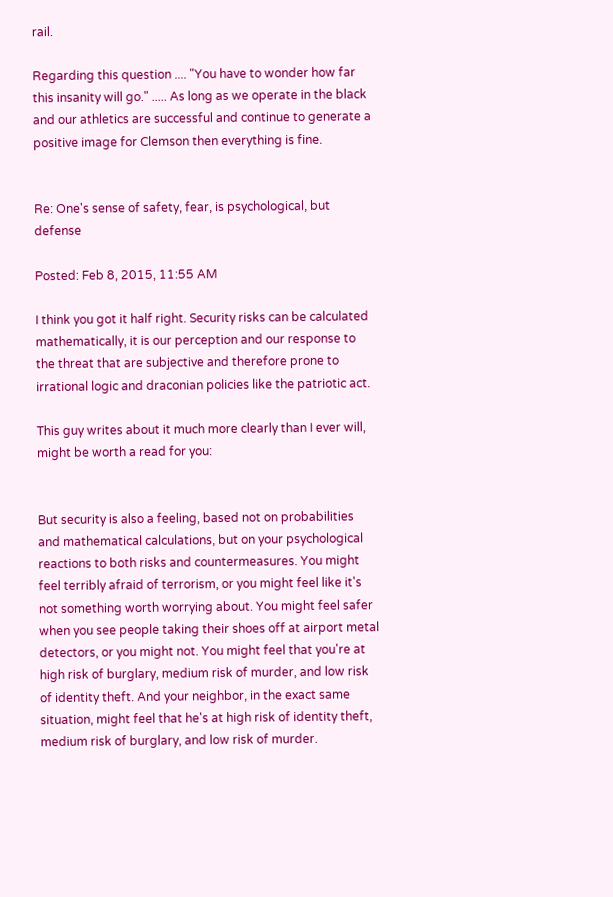rail.

Regarding this question .... "You have to wonder how far this insanity will go." ..... As long as we operate in the black and our athletics are successful and continue to generate a positive image for Clemson then everything is fine.


Re: One's sense of safety, fear, is psychological, but defense

Posted: Feb 8, 2015, 11:55 AM

I think you got it half right. Security risks can be calculated mathematically, it is our perception and our response to the threat that are subjective and therefore prone to irrational logic and draconian policies like the patriotic act.

This guy writes about it much more clearly than I ever will, might be worth a read for you:


But security is also a feeling, based not on probabilities and mathematical calculations, but on your psychological reactions to both risks and countermeasures. You might feel terribly afraid of terrorism, or you might feel like it's not something worth worrying about. You might feel safer when you see people taking their shoes off at airport metal detectors, or you might not. You might feel that you're at high risk of burglary, medium risk of murder, and low risk of identity theft. And your neighbor, in the exact same situation, might feel that he's at high risk of identity theft, medium risk of burglary, and low risk of murder.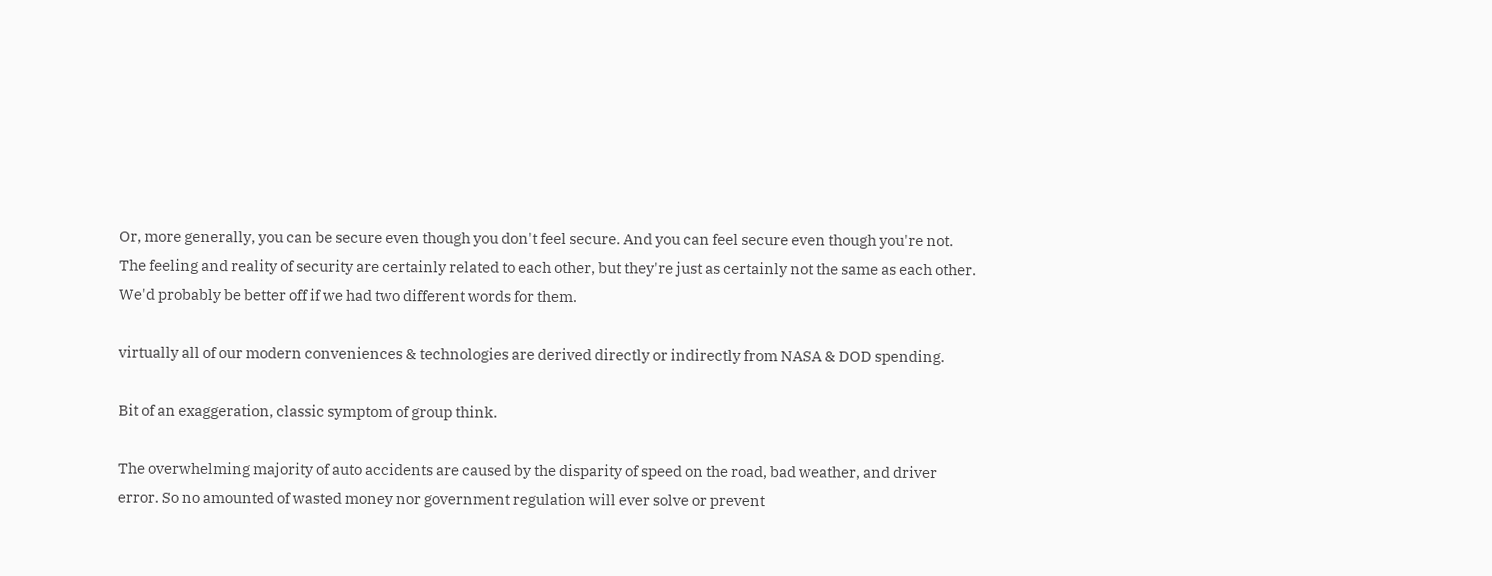Or, more generally, you can be secure even though you don't feel secure. And you can feel secure even though you're not. The feeling and reality of security are certainly related to each other, but they're just as certainly not the same as each other. We'd probably be better off if we had two different words for them.

virtually all of our modern conveniences & technologies are derived directly or indirectly from NASA & DOD spending.

Bit of an exaggeration, classic symptom of group think.

The overwhelming majority of auto accidents are caused by the disparity of speed on the road, bad weather, and driver error. So no amounted of wasted money nor government regulation will ever solve or prevent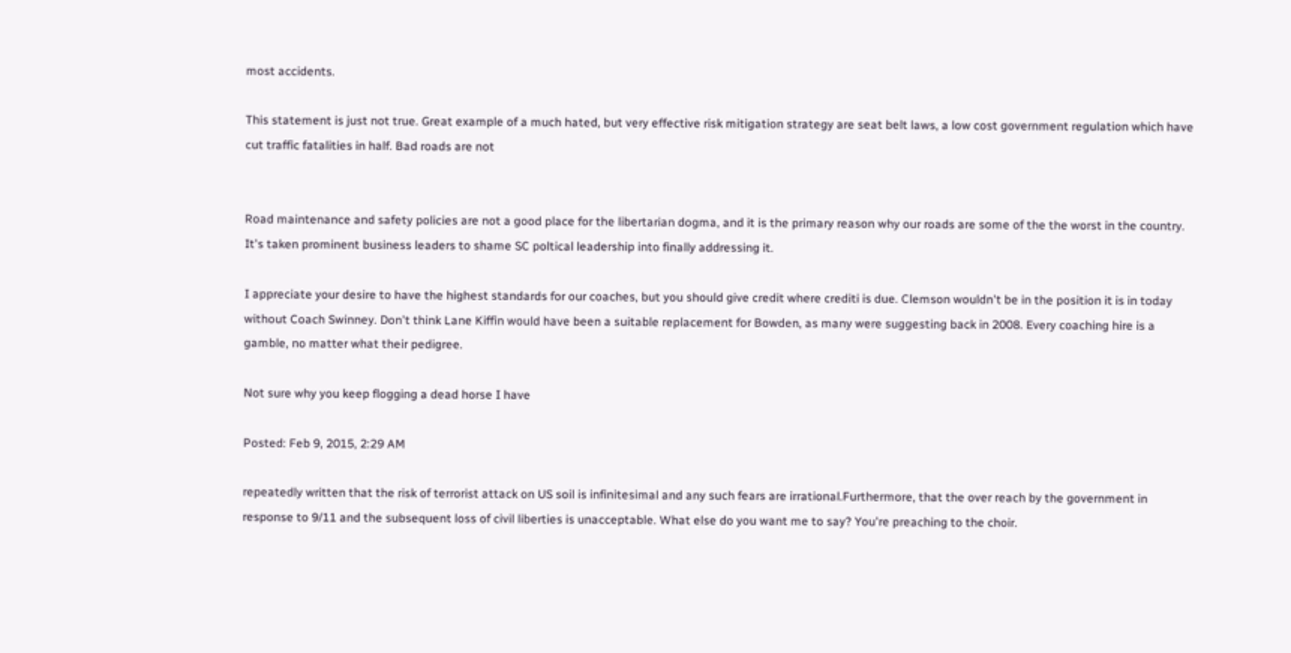most accidents.

This statement is just not true. Great example of a much hated, but very effective risk mitigation strategy are seat belt laws, a low cost government regulation which have cut traffic fatalities in half. Bad roads are not


Road maintenance and safety policies are not a good place for the libertarian dogma, and it is the primary reason why our roads are some of the the worst in the country. It's taken prominent business leaders to shame SC poltical leadership into finally addressing it.

I appreciate your desire to have the highest standards for our coaches, but you should give credit where crediti is due. Clemson wouldn't be in the position it is in today without Coach Swinney. Don't think Lane Kiffin would have been a suitable replacement for Bowden, as many were suggesting back in 2008. Every coaching hire is a gamble, no matter what their pedigree.

Not sure why you keep flogging a dead horse I have

Posted: Feb 9, 2015, 2:29 AM

repeatedly written that the risk of terrorist attack on US soil is infinitesimal and any such fears are irrational.Furthermore, that the over reach by the government in response to 9/11 and the subsequent loss of civil liberties is unacceptable. What else do you want me to say? You're preaching to the choir.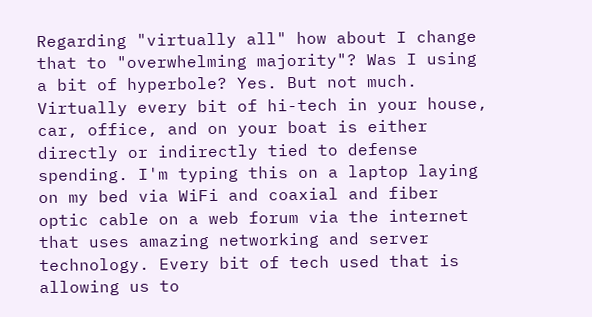Regarding "virtually all" how about I change that to "overwhelming majority"? Was I using a bit of hyperbole? Yes. But not much. Virtually every bit of hi-tech in your house, car, office, and on your boat is either directly or indirectly tied to defense spending. I'm typing this on a laptop laying on my bed via WiFi and coaxial and fiber optic cable on a web forum via the internet that uses amazing networking and server technology. Every bit of tech used that is allowing us to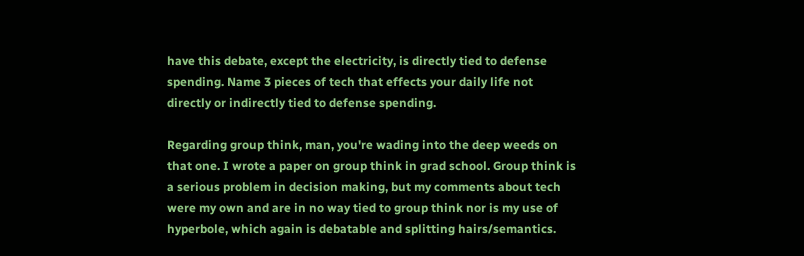have this debate, except the electricity, is directly tied to defense spending. Name 3 pieces of tech that effects your daily life not directly or indirectly tied to defense spending.

Regarding group think, man, you're wading into the deep weeds on that one. I wrote a paper on group think in grad school. Group think is a serious problem in decision making, but my comments about tech were my own and are in no way tied to group think nor is my use of hyperbole, which again is debatable and splitting hairs/semantics.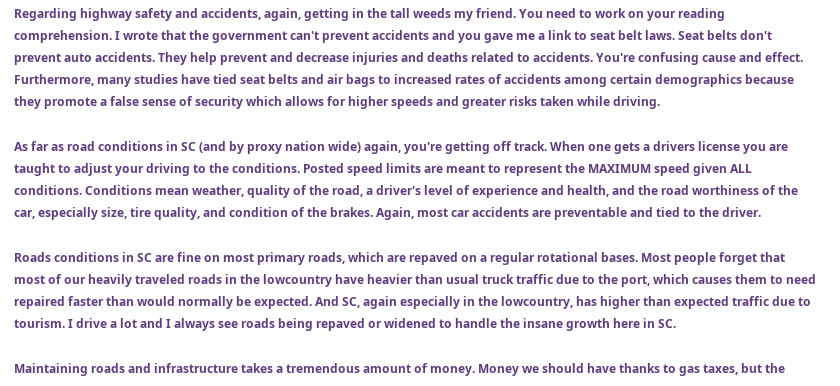Regarding highway safety and accidents, again, getting in the tall weeds my friend. You need to work on your reading comprehension. I wrote that the government can't prevent accidents and you gave me a link to seat belt laws. Seat belts don't prevent auto accidents. They help prevent and decrease injuries and deaths related to accidents. You're confusing cause and effect. Furthermore, many studies have tied seat belts and air bags to increased rates of accidents among certain demographics because they promote a false sense of security which allows for higher speeds and greater risks taken while driving.

As far as road conditions in SC (and by proxy nation wide) again, you're getting off track. When one gets a drivers license you are taught to adjust your driving to the conditions. Posted speed limits are meant to represent the MAXIMUM speed given ALL conditions. Conditions mean weather, quality of the road, a driver's level of experience and health, and the road worthiness of the car, especially size, tire quality, and condition of the brakes. Again, most car accidents are preventable and tied to the driver.

Roads conditions in SC are fine on most primary roads, which are repaved on a regular rotational bases. Most people forget that most of our heavily traveled roads in the lowcountry have heavier than usual truck traffic due to the port, which causes them to need repaired faster than would normally be expected. And SC, again especially in the lowcountry, has higher than expected traffic due to tourism. I drive a lot and I always see roads being repaved or widened to handle the insane growth here in SC.

Maintaining roads and infrastructure takes a tremendous amount of money. Money we should have thanks to gas taxes, but the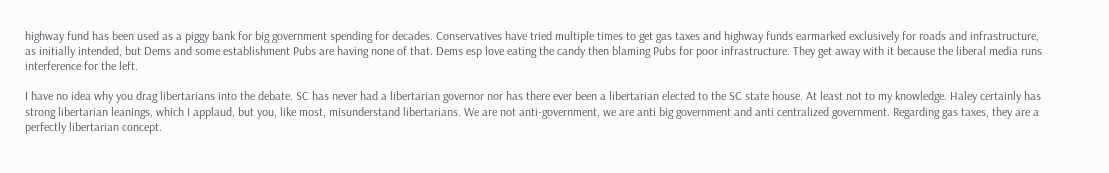highway fund has been used as a piggy bank for big government spending for decades. Conservatives have tried multiple times to get gas taxes and highway funds earmarked exclusively for roads and infrastructure, as initially intended, but Dems and some establishment Pubs are having none of that. Dems esp love eating the candy then blaming Pubs for poor infrastructure. They get away with it because the liberal media runs interference for the left.

I have no idea why you drag libertarians into the debate. SC has never had a libertarian governor nor has there ever been a libertarian elected to the SC state house. At least not to my knowledge. Haley certainly has strong libertarian leanings, which I applaud, but you, like most, misunderstand libertarians. We are not anti-government, we are anti big government and anti centralized government. Regarding gas taxes, they are a perfectly libertarian concept.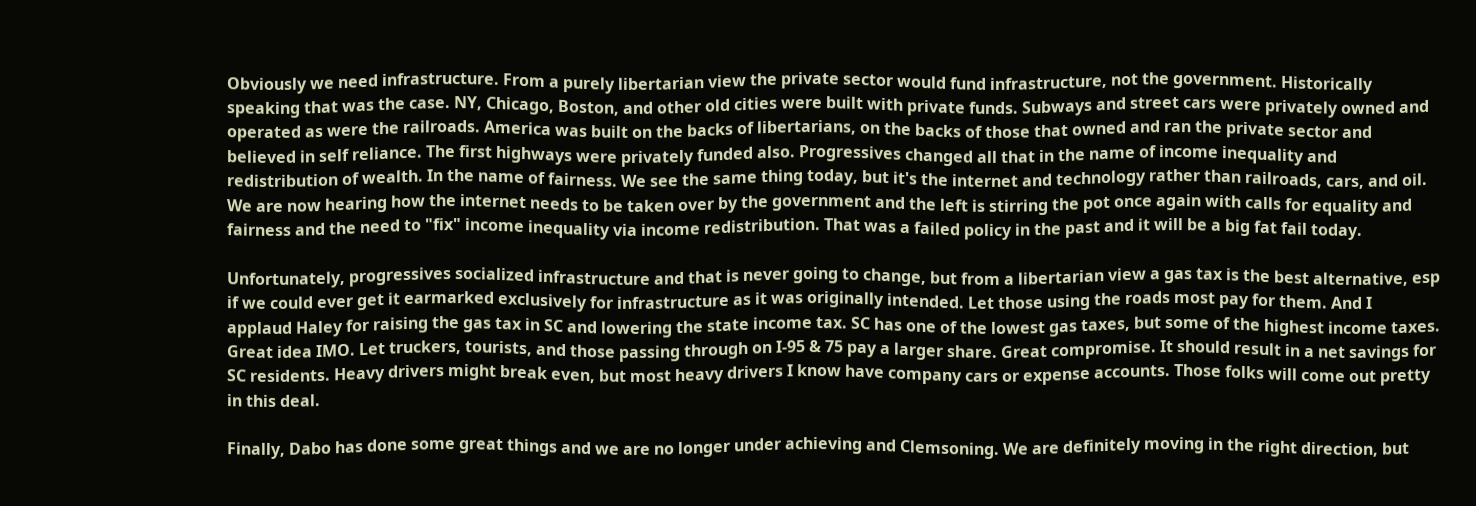Obviously we need infrastructure. From a purely libertarian view the private sector would fund infrastructure, not the government. Historically speaking that was the case. NY, Chicago, Boston, and other old cities were built with private funds. Subways and street cars were privately owned and operated as were the railroads. America was built on the backs of libertarians, on the backs of those that owned and ran the private sector and believed in self reliance. The first highways were privately funded also. Progressives changed all that in the name of income inequality and redistribution of wealth. In the name of fairness. We see the same thing today, but it's the internet and technology rather than railroads, cars, and oil. We are now hearing how the internet needs to be taken over by the government and the left is stirring the pot once again with calls for equality and fairness and the need to "fix" income inequality via income redistribution. That was a failed policy in the past and it will be a big fat fail today.

Unfortunately, progressives socialized infrastructure and that is never going to change, but from a libertarian view a gas tax is the best alternative, esp if we could ever get it earmarked exclusively for infrastructure as it was originally intended. Let those using the roads most pay for them. And I applaud Haley for raising the gas tax in SC and lowering the state income tax. SC has one of the lowest gas taxes, but some of the highest income taxes. Great idea IMO. Let truckers, tourists, and those passing through on I-95 & 75 pay a larger share. Great compromise. It should result in a net savings for SC residents. Heavy drivers might break even, but most heavy drivers I know have company cars or expense accounts. Those folks will come out pretty in this deal.

Finally, Dabo has done some great things and we are no longer under achieving and Clemsoning. We are definitely moving in the right direction, but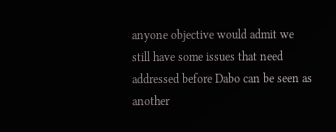anyone objective would admit we still have some issues that need addressed before Dabo can be seen as another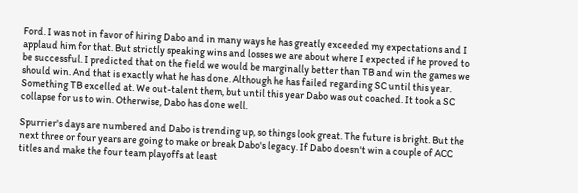Ford. I was not in favor of hiring Dabo and in many ways he has greatly exceeded my expectations and I applaud him for that. But strictly speaking wins and losses we are about where I expected if he proved to be successful. I predicted that on the field we would be marginally better than TB and win the games we should win. And that is exactly what he has done. Although he has failed regarding SC until this year. Something TB excelled at. We out-talent them, but until this year Dabo was out coached. It took a SC collapse for us to win. Otherwise, Dabo has done well.

Spurrier's days are numbered and Dabo is trending up, so things look great. The future is bright. But the next three or four years are going to make or break Dabo's legacy. If Dabo doesn't win a couple of ACC titles and make the four team playoffs at least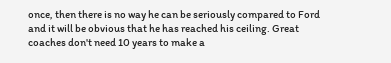once, then there is no way he can be seriously compared to Ford and it will be obvious that he has reached his ceiling. Great coaches don't need 10 years to make a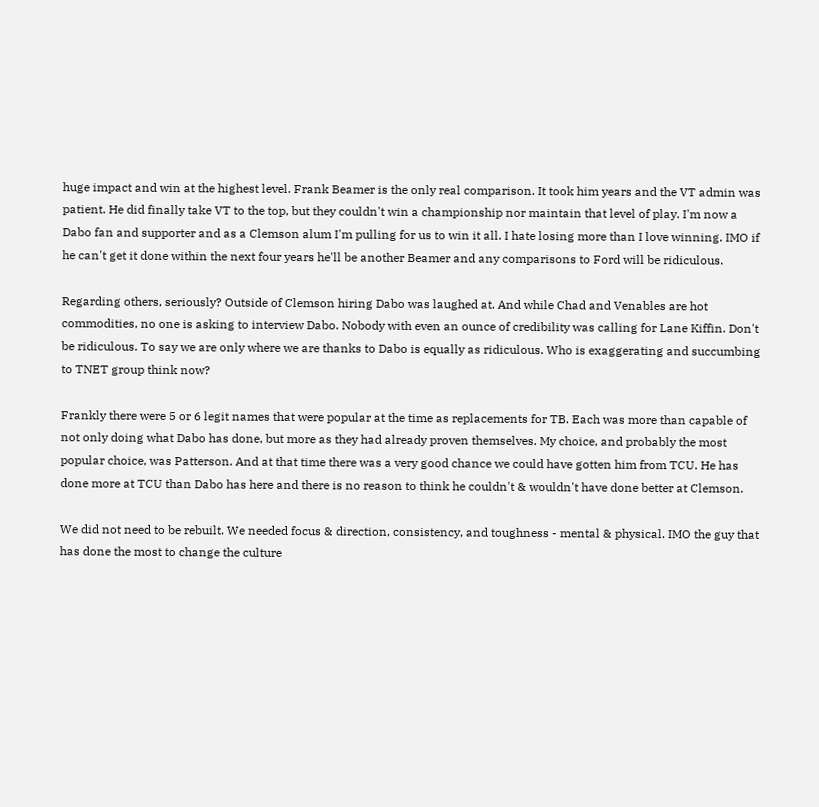huge impact and win at the highest level. Frank Beamer is the only real comparison. It took him years and the VT admin was patient. He did finally take VT to the top, but they couldn't win a championship nor maintain that level of play. I'm now a Dabo fan and supporter and as a Clemson alum I'm pulling for us to win it all. I hate losing more than I love winning. IMO if he can't get it done within the next four years he'll be another Beamer and any comparisons to Ford will be ridiculous.

Regarding others, seriously? Outside of Clemson hiring Dabo was laughed at. And while Chad and Venables are hot commodities, no one is asking to interview Dabo. Nobody with even an ounce of credibility was calling for Lane Kiffin. Don't be ridiculous. To say we are only where we are thanks to Dabo is equally as ridiculous. Who is exaggerating and succumbing to TNET group think now?

Frankly there were 5 or 6 legit names that were popular at the time as replacements for TB. Each was more than capable of not only doing what Dabo has done, but more as they had already proven themselves. My choice, and probably the most popular choice, was Patterson. And at that time there was a very good chance we could have gotten him from TCU. He has done more at TCU than Dabo has here and there is no reason to think he couldn't & wouldn't have done better at Clemson.

We did not need to be rebuilt. We needed focus & direction, consistency, and toughness - mental & physical. IMO the guy that has done the most to change the culture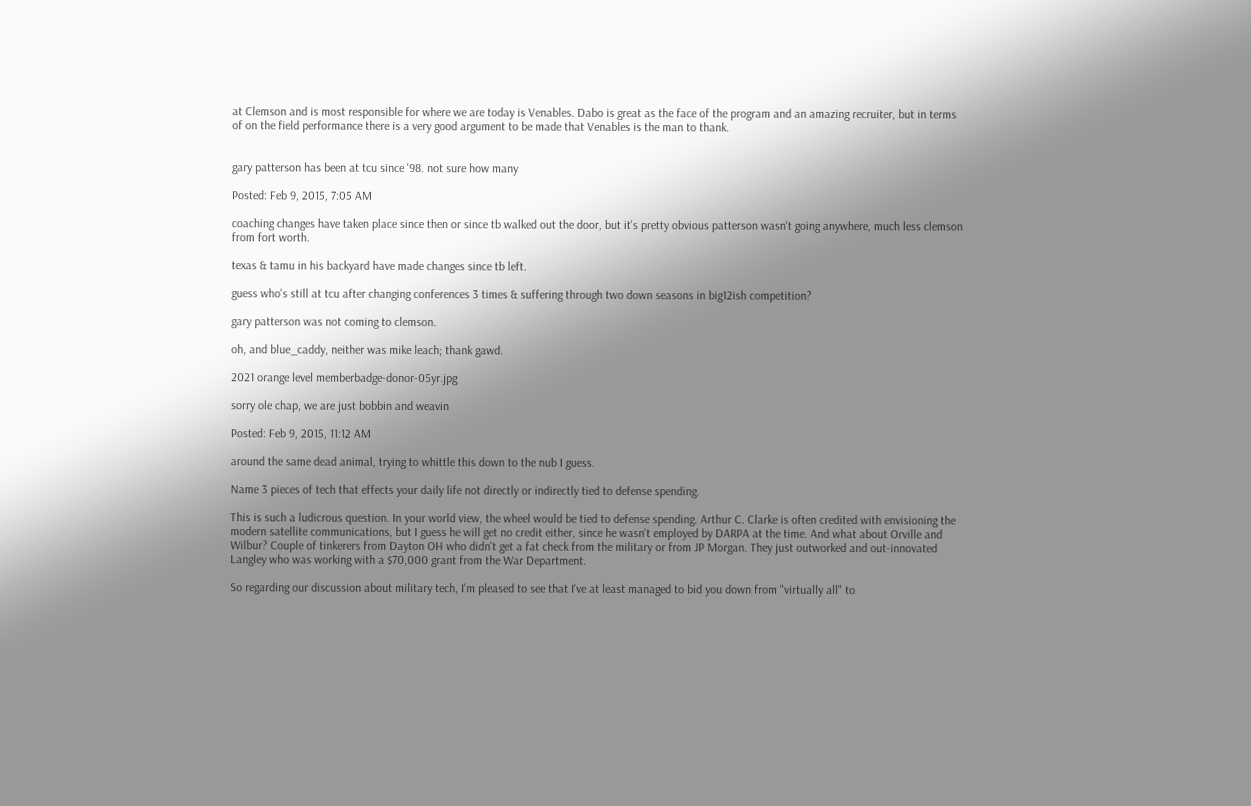at Clemson and is most responsible for where we are today is Venables. Dabo is great as the face of the program and an amazing recruiter, but in terms of on the field performance there is a very good argument to be made that Venables is the man to thank.


gary patterson has been at tcu since '98. not sure how many

Posted: Feb 9, 2015, 7:05 AM

coaching changes have taken place since then or since tb walked out the door, but it's pretty obvious patterson wasn't going anywhere, much less clemson from fort worth.

texas & tamu in his backyard have made changes since tb left.

guess who's still at tcu after changing conferences 3 times & suffering through two down seasons in big12ish competition?

gary patterson was not coming to clemson.

oh, and blue_caddy, neither was mike leach; thank gawd.

2021 orange level memberbadge-donor-05yr.jpg

sorry ole chap, we are just bobbin and weavin

Posted: Feb 9, 2015, 11:12 AM

around the same dead animal, trying to whittle this down to the nub I guess.

Name 3 pieces of tech that effects your daily life not directly or indirectly tied to defense spending.

This is such a ludicrous question. In your world view, the wheel would be tied to defense spending. Arthur C. Clarke is often credited with envisioning the modern satellite communications, but I guess he will get no credit either, since he wasn't employed by DARPA at the time. And what about Orville and Wilbur? Couple of tinkerers from Dayton OH who didn't get a fat check from the military or from JP Morgan. They just outworked and out-innovated Langley who was working with a $70,000 grant from the War Department.

So regarding our discussion about military tech, I'm pleased to see that I've at least managed to bid you down from "virtually all" to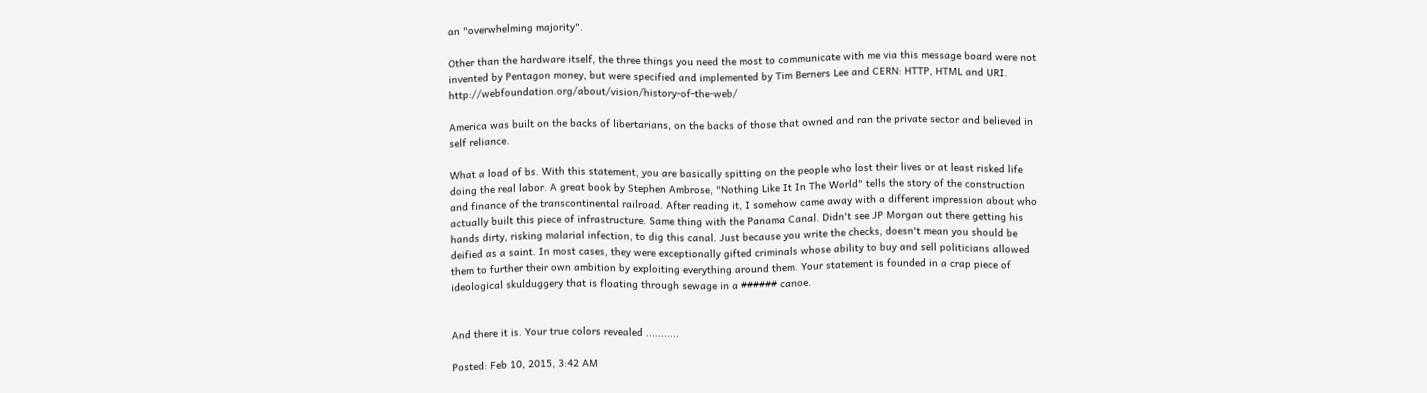an "overwhelming majority".

Other than the hardware itself, the three things you need the most to communicate with me via this message board were not invented by Pentagon money, but were specified and implemented by Tim Berners Lee and CERN: HTTP, HTML and URI. http://webfoundation.org/about/vision/history-of-the-web/

America was built on the backs of libertarians, on the backs of those that owned and ran the private sector and believed in self reliance.

What a load of bs. With this statement, you are basically spitting on the people who lost their lives or at least risked life doing the real labor. A great book by Stephen Ambrose, "Nothing Like It In The World" tells the story of the construction and finance of the transcontinental railroad. After reading it, I somehow came away with a different impression about who actually built this piece of infrastructure. Same thing with the Panama Canal. Didn't see JP Morgan out there getting his hands dirty, risking malarial infection, to dig this canal. Just because you write the checks, doesn't mean you should be deified as a saint. In most cases, they were exceptionally gifted criminals whose ability to buy and sell politicians allowed them to further their own ambition by exploiting everything around them. Your statement is founded in a crap piece of ideological skulduggery that is floating through sewage in a ###### canoe.


And there it is. Your true colors revealed ...........

Posted: Feb 10, 2015, 3:42 AM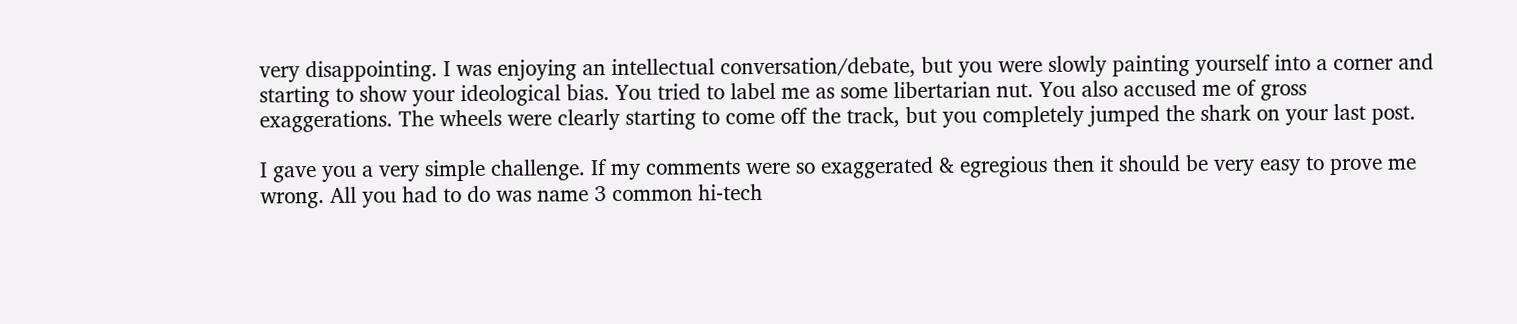very disappointing. I was enjoying an intellectual conversation/debate, but you were slowly painting yourself into a corner and starting to show your ideological bias. You tried to label me as some libertarian nut. You also accused me of gross exaggerations. The wheels were clearly starting to come off the track, but you completely jumped the shark on your last post.

I gave you a very simple challenge. If my comments were so exaggerated & egregious then it should be very easy to prove me wrong. All you had to do was name 3 common hi-tech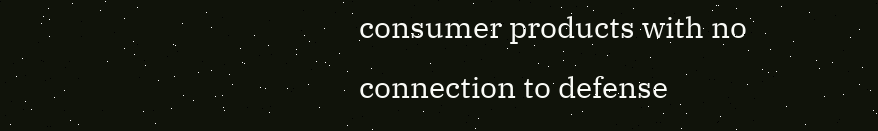consumer products with no connection to defense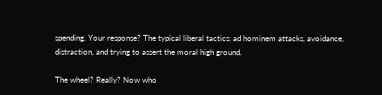spending. Your response? The typical liberal tactics: ad hominem attacks, avoidance, distraction, and trying to assert the moral high ground.

The wheel? Really? Now who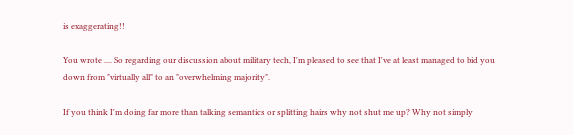is exaggerating!!

You wrote .... So regarding our discussion about military tech, I'm pleased to see that I've at least managed to bid you down from "virtually all" to an "overwhelming majority".

If you think I'm doing far more than talking semantics or splitting hairs why not shut me up? Why not simply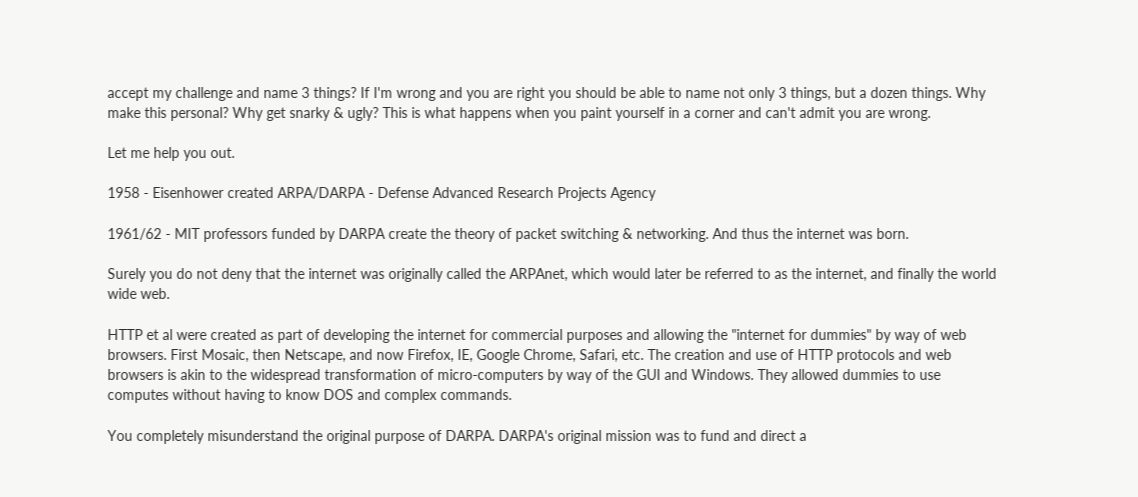accept my challenge and name 3 things? If I'm wrong and you are right you should be able to name not only 3 things, but a dozen things. Why make this personal? Why get snarky & ugly? This is what happens when you paint yourself in a corner and can't admit you are wrong.

Let me help you out.

1958 - Eisenhower created ARPA/DARPA - Defense Advanced Research Projects Agency

1961/62 - MIT professors funded by DARPA create the theory of packet switching & networking. And thus the internet was born.

Surely you do not deny that the internet was originally called the ARPAnet, which would later be referred to as the internet, and finally the world wide web.

HTTP et al were created as part of developing the internet for commercial purposes and allowing the "internet for dummies" by way of web browsers. First Mosaic, then Netscape, and now Firefox, IE, Google Chrome, Safari, etc. The creation and use of HTTP protocols and web browsers is akin to the widespread transformation of micro-computers by way of the GUI and Windows. They allowed dummies to use computes without having to know DOS and complex commands.

You completely misunderstand the original purpose of DARPA. DARPA's original mission was to fund and direct a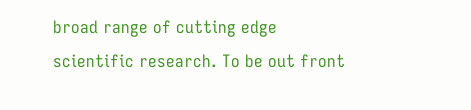broad range of cutting edge scientific research. To be out front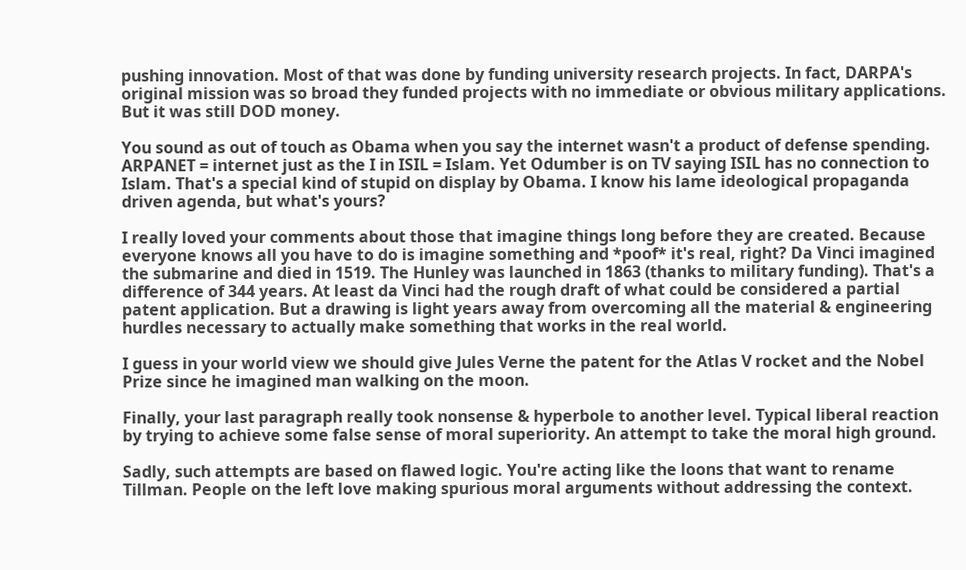pushing innovation. Most of that was done by funding university research projects. In fact, DARPA's original mission was so broad they funded projects with no immediate or obvious military applications. But it was still DOD money.

You sound as out of touch as Obama when you say the internet wasn't a product of defense spending. ARPANET = internet just as the I in ISIL = Islam. Yet Odumber is on TV saying ISIL has no connection to Islam. That's a special kind of stupid on display by Obama. I know his lame ideological propaganda driven agenda, but what's yours?

I really loved your comments about those that imagine things long before they are created. Because everyone knows all you have to do is imagine something and *poof* it's real, right? Da Vinci imagined the submarine and died in 1519. The Hunley was launched in 1863 (thanks to military funding). That's a difference of 344 years. At least da Vinci had the rough draft of what could be considered a partial patent application. But a drawing is light years away from overcoming all the material & engineering hurdles necessary to actually make something that works in the real world.

I guess in your world view we should give Jules Verne the patent for the Atlas V rocket and the Nobel Prize since he imagined man walking on the moon.

Finally, your last paragraph really took nonsense & hyperbole to another level. Typical liberal reaction by trying to achieve some false sense of moral superiority. An attempt to take the moral high ground.

Sadly, such attempts are based on flawed logic. You're acting like the loons that want to rename Tillman. People on the left love making spurious moral arguments without addressing the context.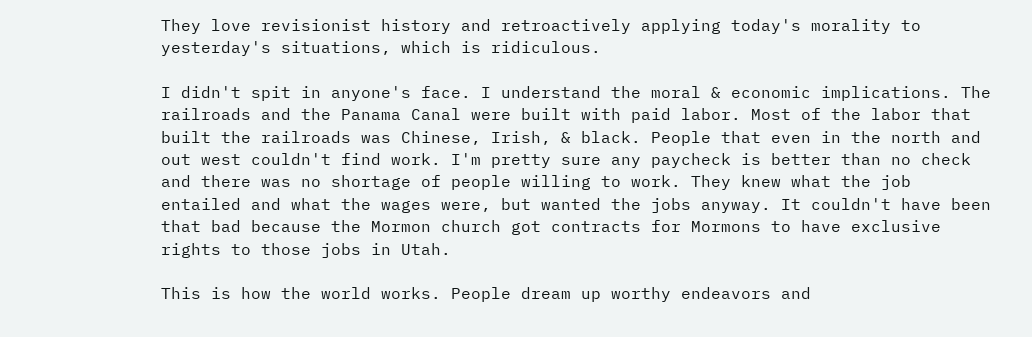They love revisionist history and retroactively applying today's morality to yesterday's situations, which is ridiculous.

I didn't spit in anyone's face. I understand the moral & economic implications. The railroads and the Panama Canal were built with paid labor. Most of the labor that built the railroads was Chinese, Irish, & black. People that even in the north and out west couldn't find work. I'm pretty sure any paycheck is better than no check and there was no shortage of people willing to work. They knew what the job entailed and what the wages were, but wanted the jobs anyway. It couldn't have been that bad because the Mormon church got contracts for Mormons to have exclusive rights to those jobs in Utah.

This is how the world works. People dream up worthy endeavors and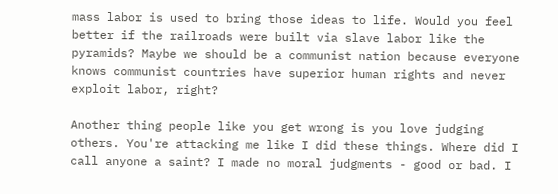mass labor is used to bring those ideas to life. Would you feel better if the railroads were built via slave labor like the pyramids? Maybe we should be a communist nation because everyone knows communist countries have superior human rights and never exploit labor, right?

Another thing people like you get wrong is you love judging others. You're attacking me like I did these things. Where did I call anyone a saint? I made no moral judgments - good or bad. I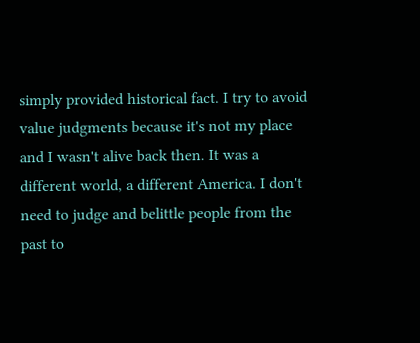simply provided historical fact. I try to avoid value judgments because it's not my place and I wasn't alive back then. It was a different world, a different America. I don't need to judge and belittle people from the past to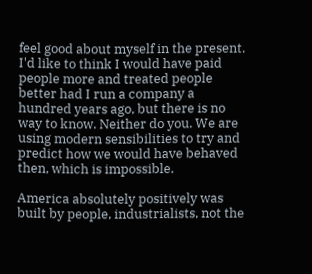feel good about myself in the present. I'd like to think I would have paid people more and treated people better had I run a company a hundred years ago, but there is no way to know. Neither do you. We are using modern sensibilities to try and predict how we would have behaved then, which is impossible.

America absolutely positively was built by people, industrialists, not the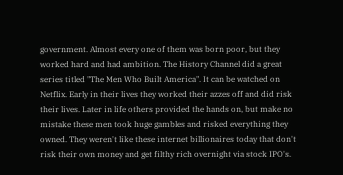government. Almost every one of them was born poor, but they worked hard and had ambition. The History Channel did a great series titled "The Men Who Built America". It can be watched on Netflix. Early in their lives they worked their azzes off and did risk their lives. Later in life others provided the hands on, but make no mistake these men took huge gambles and risked everything they owned. They weren't like these internet billionaires today that don't risk their own money and get filthy rich overnight via stock IPO's.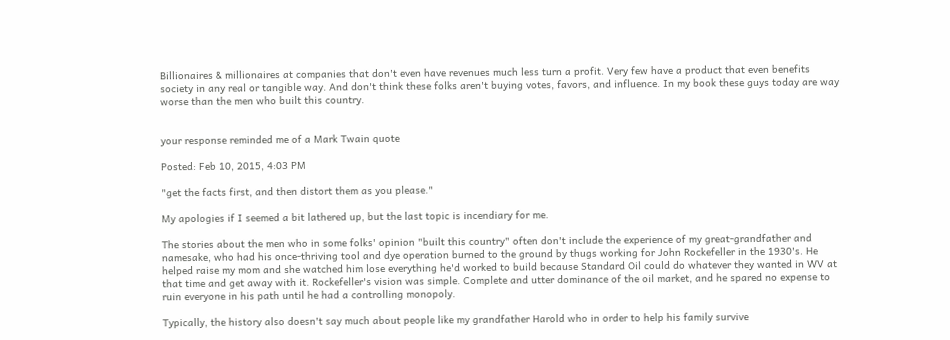Billionaires & millionaires at companies that don't even have revenues much less turn a profit. Very few have a product that even benefits society in any real or tangible way. And don't think these folks aren't buying votes, favors, and influence. In my book these guys today are way worse than the men who built this country.


your response reminded me of a Mark Twain quote

Posted: Feb 10, 2015, 4:03 PM

"get the facts first, and then distort them as you please."

My apologies if I seemed a bit lathered up, but the last topic is incendiary for me.

The stories about the men who in some folks' opinion "built this country" often don't include the experience of my great-grandfather and namesake, who had his once-thriving tool and dye operation burned to the ground by thugs working for John Rockefeller in the 1930's. He helped raise my mom and she watched him lose everything he'd worked to build because Standard Oil could do whatever they wanted in WV at that time and get away with it. Rockefeller's vision was simple. Complete and utter dominance of the oil market, and he spared no expense to ruin everyone in his path until he had a controlling monopoly.

Typically, the history also doesn't say much about people like my grandfather Harold who in order to help his family survive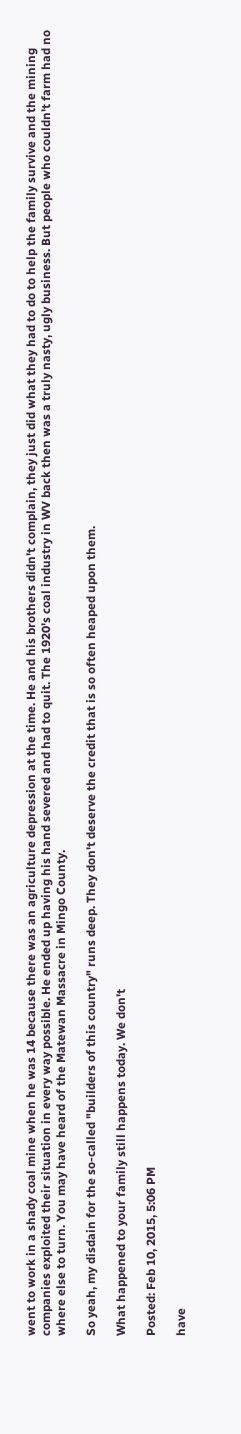went to work in a shady coal mine when he was 14 because there was an agriculture depression at the time. He and his brothers didn't complain, they just did what they had to do to help the family survive and the mining companies exploited their situation in every way possible. He ended up having his hand severed and had to quit. The 1920's coal industry in WV back then was a truly nasty, ugly business. But people who couldn't farm had no where else to turn. You may have heard of the Matewan Massacre in Mingo County.

So yeah, my disdain for the so-called "builders of this country" runs deep. They don't deserve the credit that is so often heaped upon them.

What happened to your family still happens today. We don't

Posted: Feb 10, 2015, 5:06 PM

have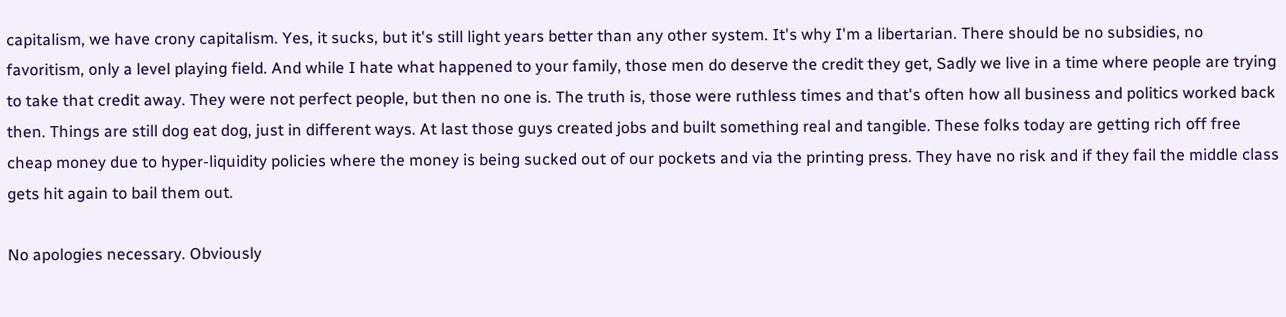capitalism, we have crony capitalism. Yes, it sucks, but it's still light years better than any other system. It's why I'm a libertarian. There should be no subsidies, no favoritism, only a level playing field. And while I hate what happened to your family, those men do deserve the credit they get, Sadly we live in a time where people are trying to take that credit away. They were not perfect people, but then no one is. The truth is, those were ruthless times and that's often how all business and politics worked back then. Things are still dog eat dog, just in different ways. At last those guys created jobs and built something real and tangible. These folks today are getting rich off free cheap money due to hyper-liquidity policies where the money is being sucked out of our pockets and via the printing press. They have no risk and if they fail the middle class gets hit again to bail them out.

No apologies necessary. Obviously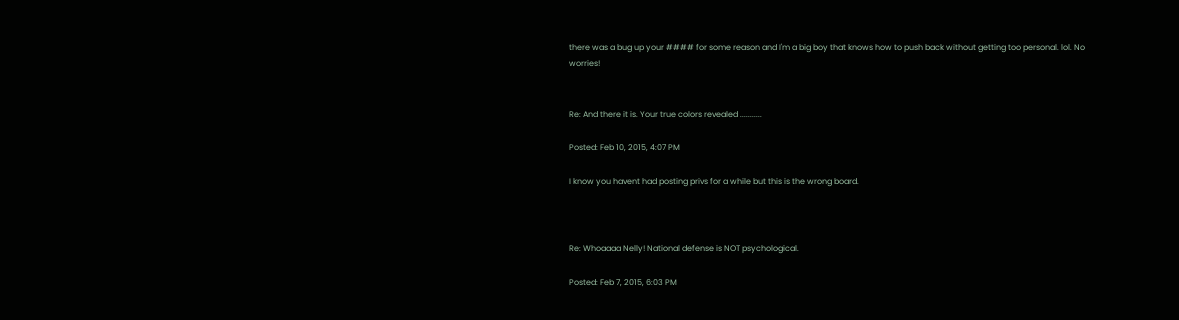there was a bug up your #### for some reason and I'm a big boy that knows how to push back without getting too personal. lol. No worries!


Re: And there it is. Your true colors revealed ...........

Posted: Feb 10, 2015, 4:07 PM

I know you havent had posting privs for a while but this is the wrong board.



Re: Whoaaaa Nelly! National defense is NOT psychological.

Posted: Feb 7, 2015, 6:03 PM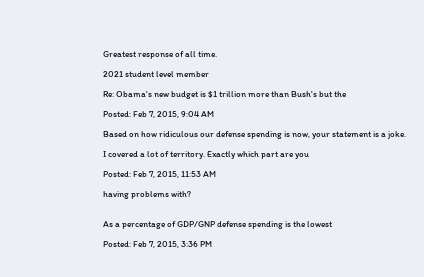Greatest response of all time.

2021 student level member

Re: Obama's new budget is $1 trillion more than Bush's but the

Posted: Feb 7, 2015, 9:04 AM

Based on how ridiculous our defense spending is now, your statement is a joke.

I covered a lot of territory. Exactly which part are you

Posted: Feb 7, 2015, 11:53 AM

having problems with?


As a percentage of GDP/GNP defense spending is the lowest

Posted: Feb 7, 2015, 3:36 PM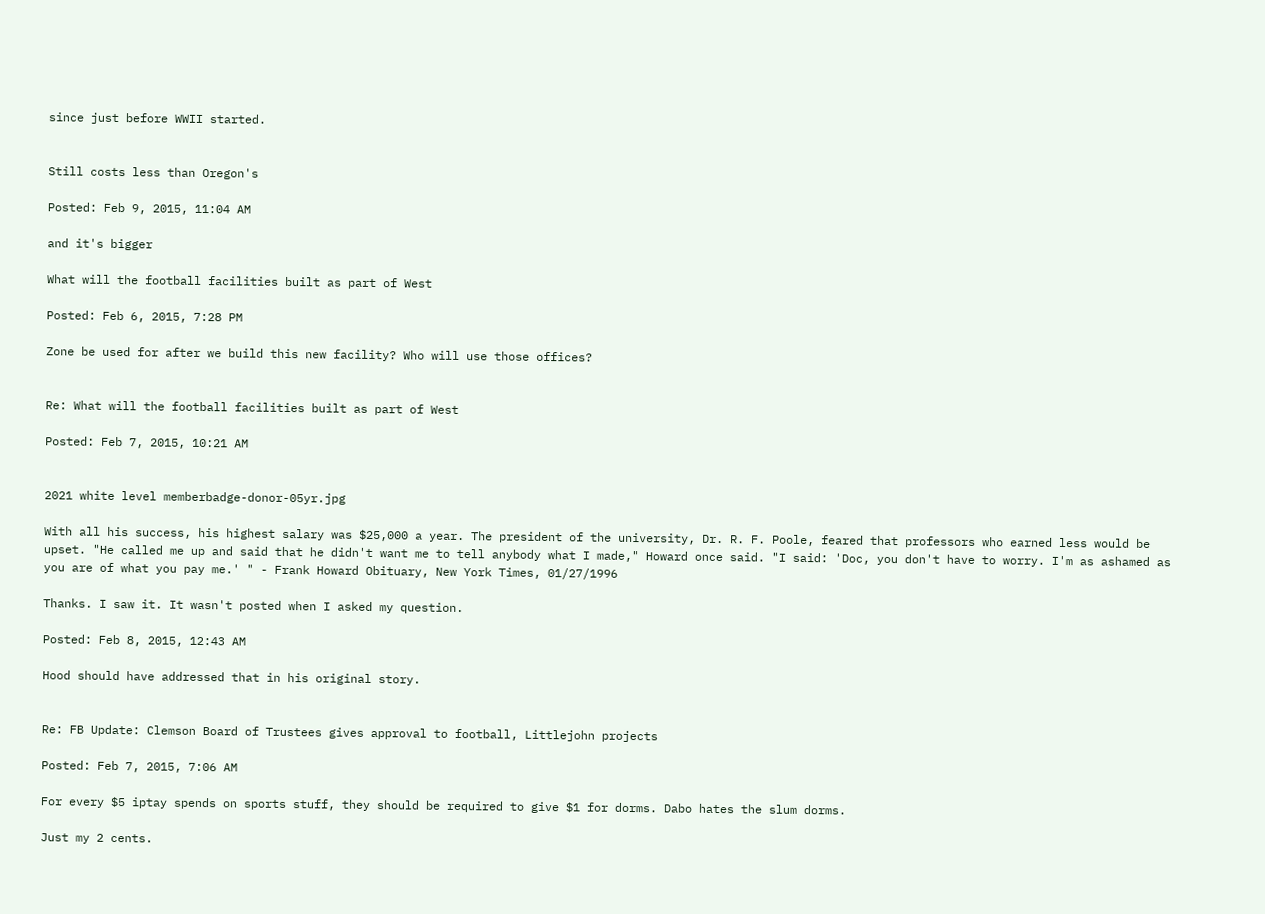since just before WWII started.


Still costs less than Oregon's

Posted: Feb 9, 2015, 11:04 AM

and it's bigger

What will the football facilities built as part of West

Posted: Feb 6, 2015, 7:28 PM

Zone be used for after we build this new facility? Who will use those offices?


Re: What will the football facilities built as part of West

Posted: Feb 7, 2015, 10:21 AM


2021 white level memberbadge-donor-05yr.jpg

With all his success, his highest salary was $25,000 a year. The president of the university, Dr. R. F. Poole, feared that professors who earned less would be upset. "He called me up and said that he didn't want me to tell anybody what I made," Howard once said. "I said: 'Doc, you don't have to worry. I'm as ashamed as you are of what you pay me.' " - Frank Howard Obituary, New York Times, 01/27/1996

Thanks. I saw it. It wasn't posted when I asked my question.

Posted: Feb 8, 2015, 12:43 AM

Hood should have addressed that in his original story.


Re: FB Update: Clemson Board of Trustees gives approval to football, Littlejohn projects

Posted: Feb 7, 2015, 7:06 AM

For every $5 iptay spends on sports stuff, they should be required to give $1 for dorms. Dabo hates the slum dorms.

Just my 2 cents.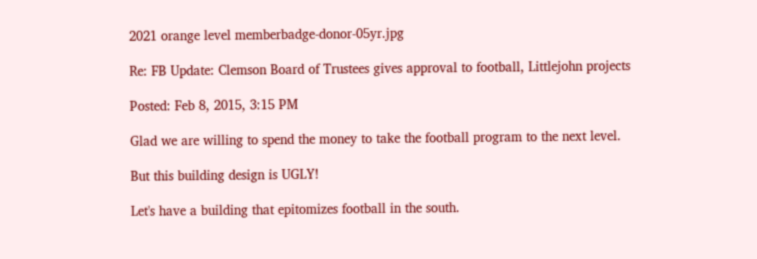2021 orange level memberbadge-donor-05yr.jpg

Re: FB Update: Clemson Board of Trustees gives approval to football, Littlejohn projects

Posted: Feb 8, 2015, 3:15 PM

Glad we are willing to spend the money to take the football program to the next level.

But this building design is UGLY!

Let's have a building that epitomizes football in the south.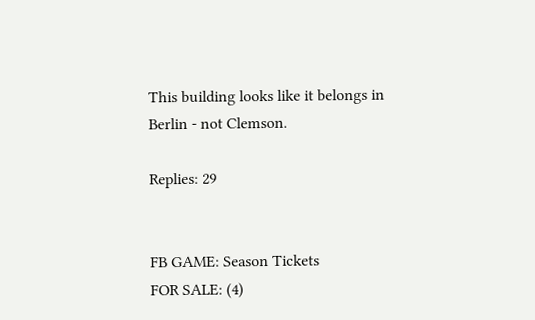This building looks like it belongs in Berlin - not Clemson.

Replies: 29


FB GAME: Season Tickets
FOR SALE: (4)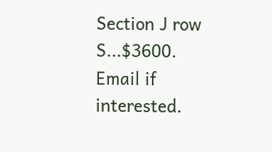Section J row S...$3600. Email if interested.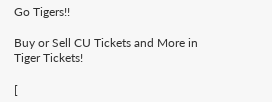Go Tigers!!

Buy or Sell CU Tickets and More in Tiger Tickets!

[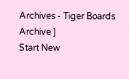Archives - Tiger Boards Archive ]
Start New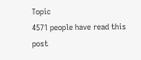Topic
4571 people have read this post